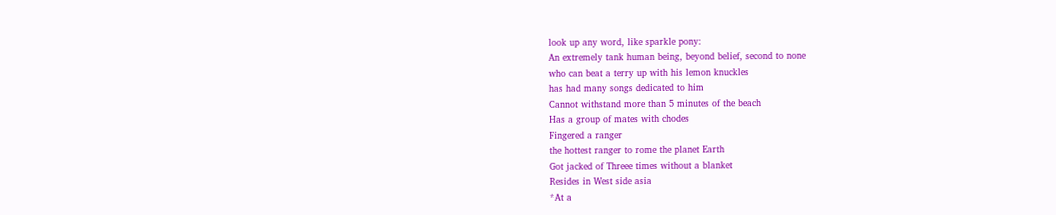look up any word, like sparkle pony:
An extremely tank human being, beyond belief, second to none
who can beat a terry up with his lemon knuckles
has had many songs dedicated to him
Cannot withstand more than 5 minutes of the beach
Has a group of mates with chodes
Fingered a ranger
the hottest ranger to rome the planet Earth
Got jacked of Threee times without a blanket
Resides in West side asia
*At a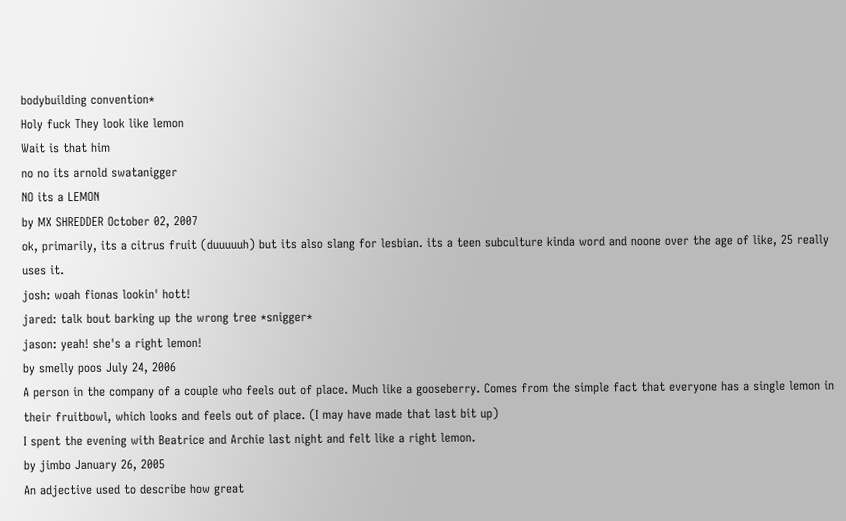bodybuilding convention*
Holy fuck They look like lemon
Wait is that him
no no its arnold swatanigger
NO its a LEMON
by MX SHREDDER October 02, 2007
ok, primarily, its a citrus fruit (duuuuuh) but its also slang for lesbian. its a teen subculture kinda word and noone over the age of like, 25 really uses it.
josh: woah fionas lookin' hott!
jared: talk bout barking up the wrong tree *snigger*
jason: yeah! she's a right lemon!
by smelly poos July 24, 2006
A person in the company of a couple who feels out of place. Much like a gooseberry. Comes from the simple fact that everyone has a single lemon in their fruitbowl, which looks and feels out of place. (I may have made that last bit up)
I spent the evening with Beatrice and Archie last night and felt like a right lemon.
by jimbo January 26, 2005
An adjective used to describe how great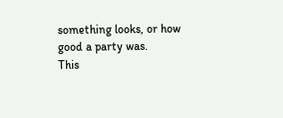something looks, or how good a party was.
This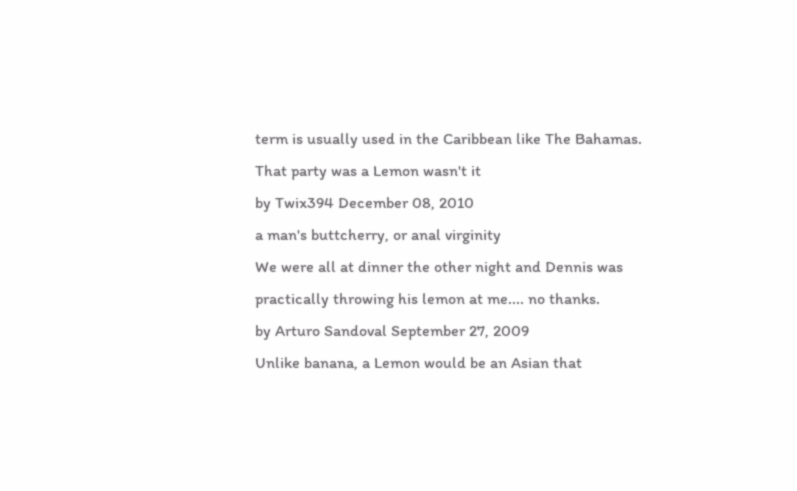term is usually used in the Caribbean like The Bahamas.
That party was a Lemon wasn't it
by Twix394 December 08, 2010
a man's buttcherry, or anal virginity
We were all at dinner the other night and Dennis was practically throwing his lemon at me.... no thanks.
by Arturo Sandoval September 27, 2009
Unlike banana, a Lemon would be an Asian that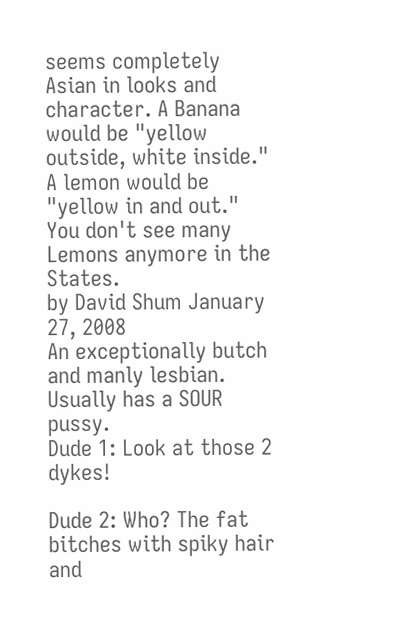seems completely Asian in looks and character. A Banana would be "yellow outside, white inside." A lemon would be "yellow in and out."
You don't see many Lemons anymore in the States.
by David Shum January 27, 2008
An exceptionally butch and manly lesbian. Usually has a SOUR pussy.
Dude 1: Look at those 2 dykes!

Dude 2: Who? The fat bitches with spiky hair and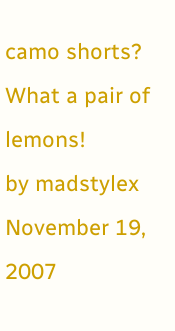camo shorts? What a pair of lemons!
by madstylex November 19, 2007